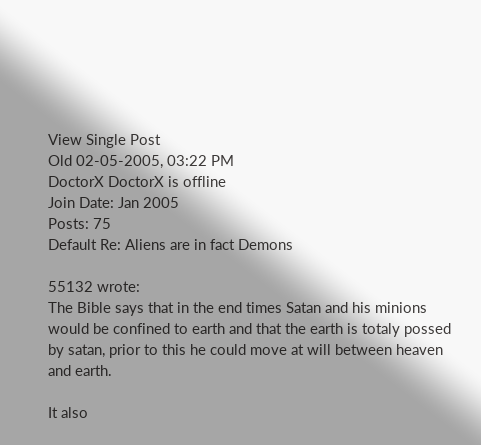View Single Post
Old 02-05-2005, 03:22 PM
DoctorX DoctorX is offline
Join Date: Jan 2005
Posts: 75
Default Re: Aliens are in fact Demons

55132 wrote:
The Bible says that in the end times Satan and his minions would be confined to earth and that the earth is totaly possed by satan, prior to this he could move at will between heaven and earth.

It also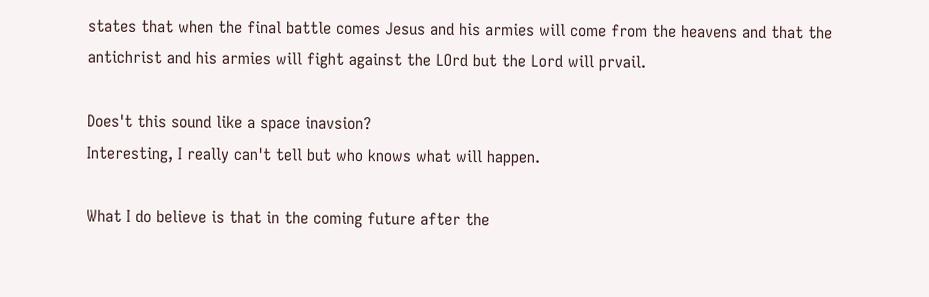states that when the final battle comes Jesus and his armies will come from the heavens and that the antichrist and his armies will fight against the LOrd but the Lord will prvail.

Does't this sound like a space inavsion?
Interesting, I really can't tell but who knows what will happen.

What I do believe is that in the coming future after the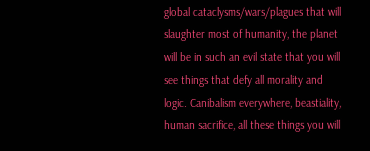global cataclysms/wars/plagues that will slaughter most of humanity, the planet will be in such an evil state that you will see things that defy all morality and logic. Canibalism everywhere, beastiality, human sacrifice, all these things you will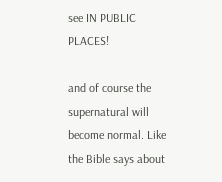see IN PUBLIC PLACES!

and of course the supernatural will become normal. Like the Bible says about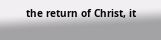the return of Christ, it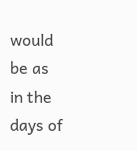would be as in the days of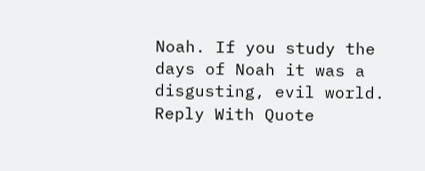Noah. If you study the days of Noah it was a disgusting, evil world.
Reply With Quote